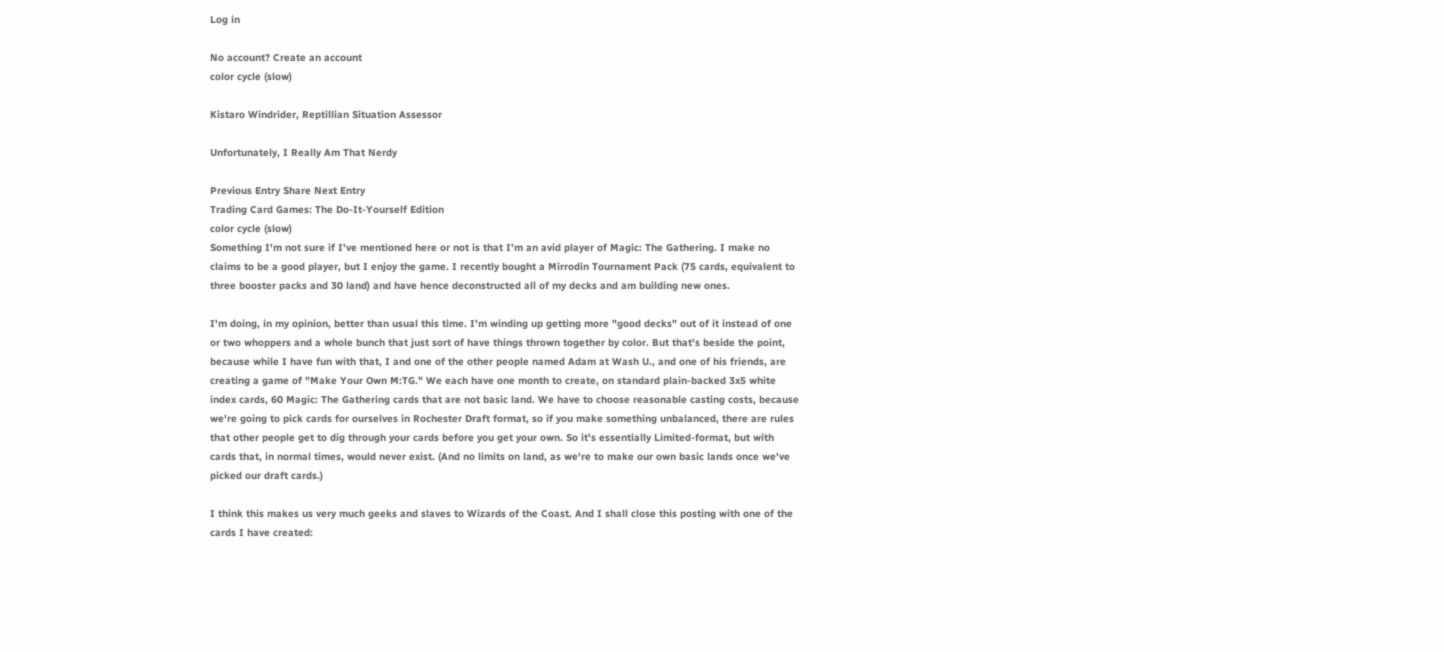Log in

No account? Create an account
color cycle (slow)

Kistaro Windrider, Reptillian Situation Assessor

Unfortunately, I Really Am That Nerdy

Previous Entry Share Next Entry
Trading Card Games: The Do-It-Yourself Edition
color cycle (slow)
Something I'm not sure if I've mentioned here or not is that I'm an avid player of Magic: The Gathering. I make no claims to be a good player, but I enjoy the game. I recently bought a Mirrodin Tournament Pack (75 cards, equivalent to three booster packs and 30 land) and have hence deconstructed all of my decks and am building new ones.

I'm doing, in my opinion, better than usual this time. I'm winding up getting more "good decks" out of it instead of one or two whoppers and a whole bunch that just sort of have things thrown together by color. But that's beside the point, because while I have fun with that, I and one of the other people named Adam at Wash U., and one of his friends, are creating a game of "Make Your Own M:TG." We each have one month to create, on standard plain-backed 3x5 white index cards, 60 Magic: The Gathering cards that are not basic land. We have to choose reasonable casting costs, because we're going to pick cards for ourselves in Rochester Draft format, so if you make something unbalanced, there are rules that other people get to dig through your cards before you get your own. So it's essentially Limited-format, but with cards that, in normal times, would never exist. (And no limits on land, as we're to make our own basic lands once we've picked our draft cards.)

I think this makes us very much geeks and slaves to Wizards of the Coast. And I shall close this posting with one of the cards I have created: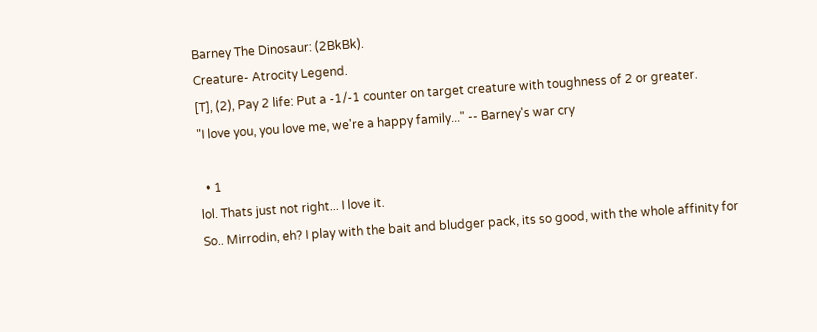Barney The Dinosaur: (2BkBk).
Creature- Atrocity Legend.
[T], (2), Pay 2 life: Put a -1/-1 counter on target creature with toughness of 2 or greater.
"I love you, you love me, we're a happy family..." -- Barney's war cry

  • 1
lol. Thats just not right... I love it.
So.. Mirrodin, eh? I play with the bait and bludger pack, its so good, with the whole affinity for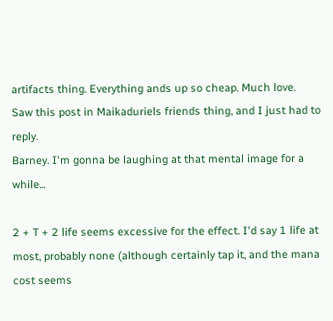artifacts thing. Everything ands up so cheap. Much love.
Saw this post in Maikaduriels friends thing, and I just had to reply.
Barney. I'm gonna be laughing at that mental image for a while...

2 + T + 2 life seems excessive for the effect. I'd say 1 life at most, probably none (although certainly tap it, and the mana cost seems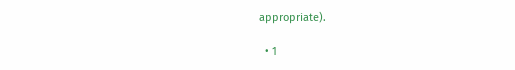appropriate).

  • 1